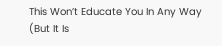This Won’t Educate You In Any Way (But It Is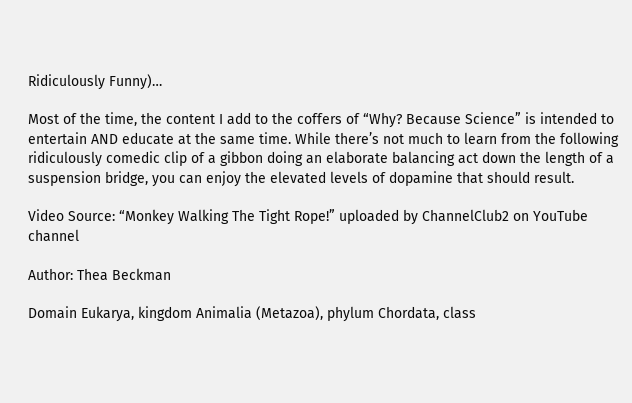Ridiculously Funny)…

Most of the time, the content I add to the coffers of “Why? Because Science” is intended to entertain AND educate at the same time. While there’s not much to learn from the following ridiculously comedic clip of a gibbon doing an elaborate balancing act down the length of a suspension bridge, you can enjoy the elevated levels of dopamine that should result.

Video Source: “Monkey Walking The Tight Rope!” uploaded by ChannelClub2 on YouTube channel

Author: Thea Beckman

Domain Eukarya, kingdom Animalia (Metazoa), phylum Chordata, class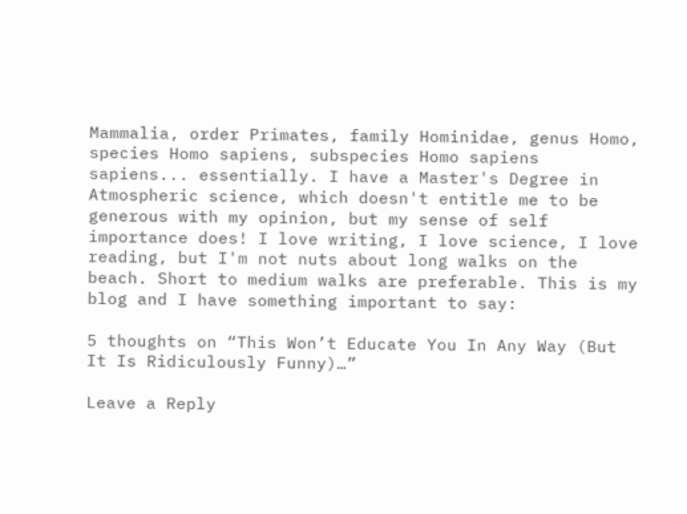Mammalia, order Primates, family Hominidae, genus Homo, species Homo sapiens, subspecies Homo sapiens sapiens... essentially. I have a Master's Degree in Atmospheric science, which doesn't entitle me to be generous with my opinion, but my sense of self importance does! I love writing, I love science, I love reading, but I'm not nuts about long walks on the beach. Short to medium walks are preferable. This is my blog and I have something important to say:

5 thoughts on “This Won’t Educate You In Any Way (But It Is Ridiculously Funny)…”

Leave a Reply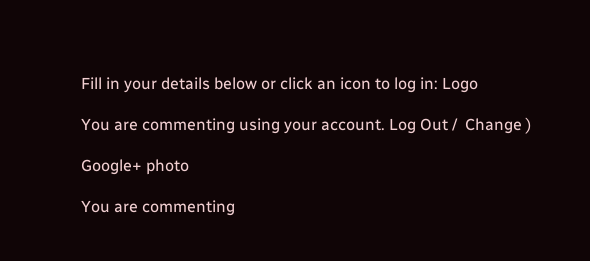Fill in your details below or click an icon to log in: Logo

You are commenting using your account. Log Out /  Change )

Google+ photo

You are commenting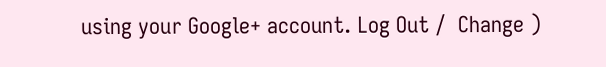using your Google+ account. Log Out /  Change )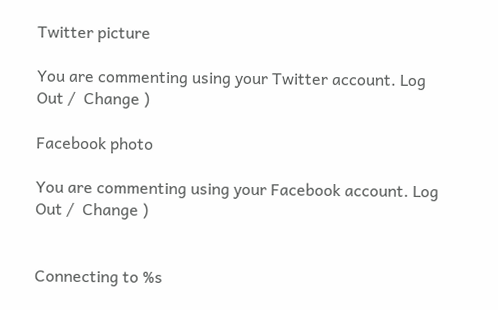Twitter picture

You are commenting using your Twitter account. Log Out /  Change )

Facebook photo

You are commenting using your Facebook account. Log Out /  Change )


Connecting to %s